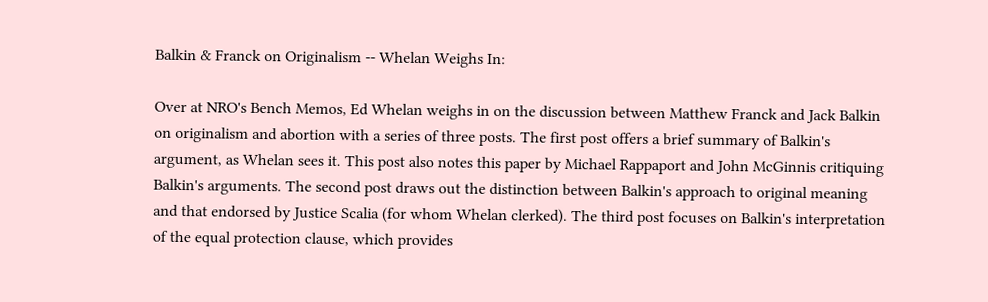Balkin & Franck on Originalism -- Whelan Weighs In:

Over at NRO's Bench Memos, Ed Whelan weighs in on the discussion between Matthew Franck and Jack Balkin on originalism and abortion with a series of three posts. The first post offers a brief summary of Balkin's argument, as Whelan sees it. This post also notes this paper by Michael Rappaport and John McGinnis critiquing Balkin's arguments. The second post draws out the distinction between Balkin's approach to original meaning and that endorsed by Justice Scalia (for whom Whelan clerked). The third post focuses on Balkin's interpretation of the equal protection clause, which provides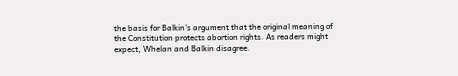the basis for Balkin's argument that the original meaning of the Constitution protects abortion rights. As readers might expect, Whelan and Balkin disagree.